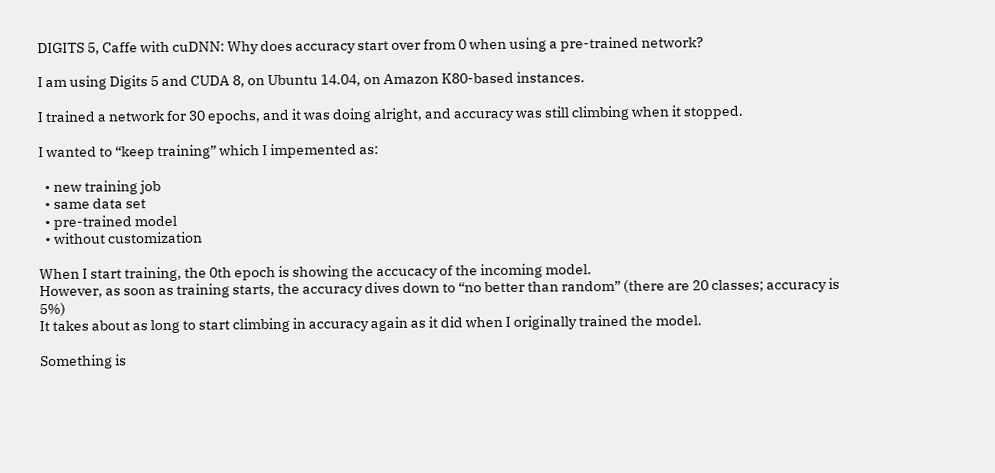DIGITS 5, Caffe with cuDNN: Why does accuracy start over from 0 when using a pre-trained network?

I am using Digits 5 and CUDA 8, on Ubuntu 14.04, on Amazon K80-based instances.

I trained a network for 30 epochs, and it was doing alright, and accuracy was still climbing when it stopped.

I wanted to “keep training” which I impemented as:

  • new training job
  • same data set
  • pre-trained model
  • without customization

When I start training, the 0th epoch is showing the accucacy of the incoming model.
However, as soon as training starts, the accuracy dives down to “no better than random” (there are 20 classes; accuracy is 5%)
It takes about as long to start climbing in accuracy again as it did when I originally trained the model.

Something is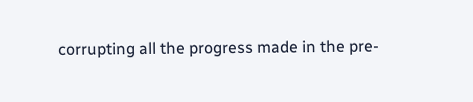corrupting all the progress made in the pre-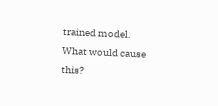trained model.
What would cause this?